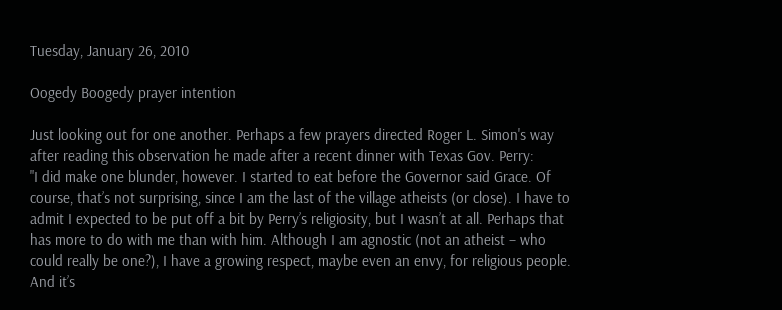Tuesday, January 26, 2010

Oogedy Boogedy prayer intention

Just looking out for one another. Perhaps a few prayers directed Roger L. Simon's way after reading this observation he made after a recent dinner with Texas Gov. Perry:
"I did make one blunder, however. I started to eat before the Governor said Grace. Of course, that’s not surprising, since I am the last of the village atheists (or close). I have to admit I expected to be put off a bit by Perry’s religiosity, but I wasn’t at all. Perhaps that has more to do with me than with him. Although I am agnostic (not an atheist – who could really be one?), I have a growing respect, maybe even an envy, for religious people. And it’s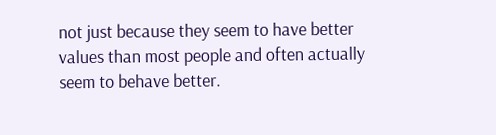not just because they seem to have better values than most people and often actually seem to behave better.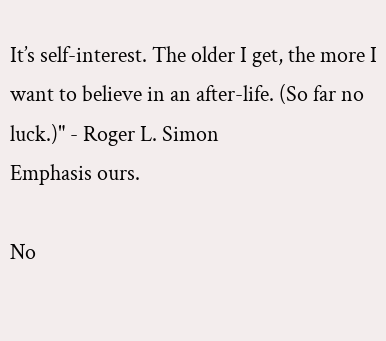It’s self-interest. The older I get, the more I want to believe in an after-life. (So far no luck.)" - Roger L. Simon
Emphasis ours.

No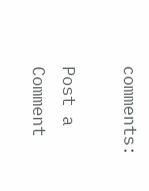comments:

Post a Comment